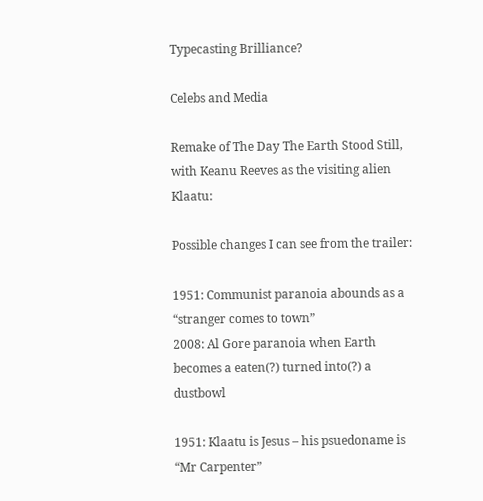Typecasting Brilliance?

Celebs and Media

Remake of The Day The Earth Stood Still, with Keanu Reeves as the visiting alien Klaatu:

Possible changes I can see from the trailer:

1951: Communist paranoia abounds as a “stranger comes to town”
2008: Al Gore paranoia when Earth becomes a eaten(?) turned into(?) a dustbowl

1951: Klaatu is Jesus – his psuedoname is “Mr Carpenter”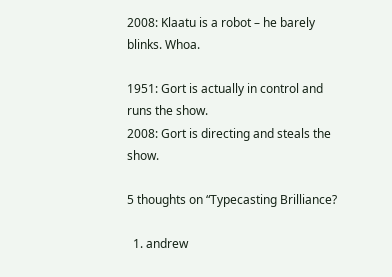2008: Klaatu is a robot – he barely blinks. Whoa.

1951: Gort is actually in control and runs the show.
2008: Gort is directing and steals the show.

5 thoughts on “Typecasting Brilliance?

  1. andrew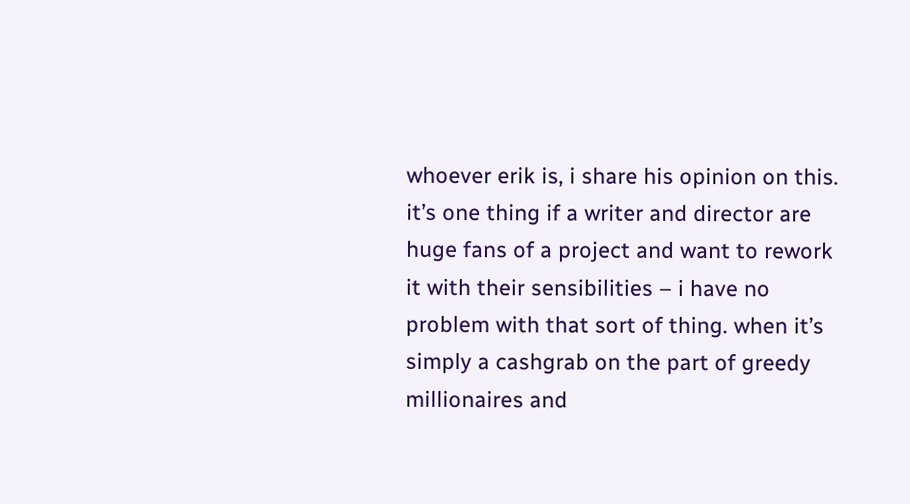whoever erik is, i share his opinion on this. it’s one thing if a writer and director are huge fans of a project and want to rework it with their sensibilities – i have no problem with that sort of thing. when it’s simply a cashgrab on the part of greedy millionaires and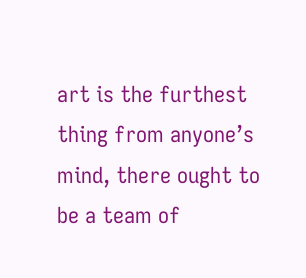art is the furthest thing from anyone’s mind, there ought to be a team of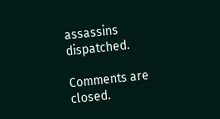assassins dispatched.

Comments are closed.